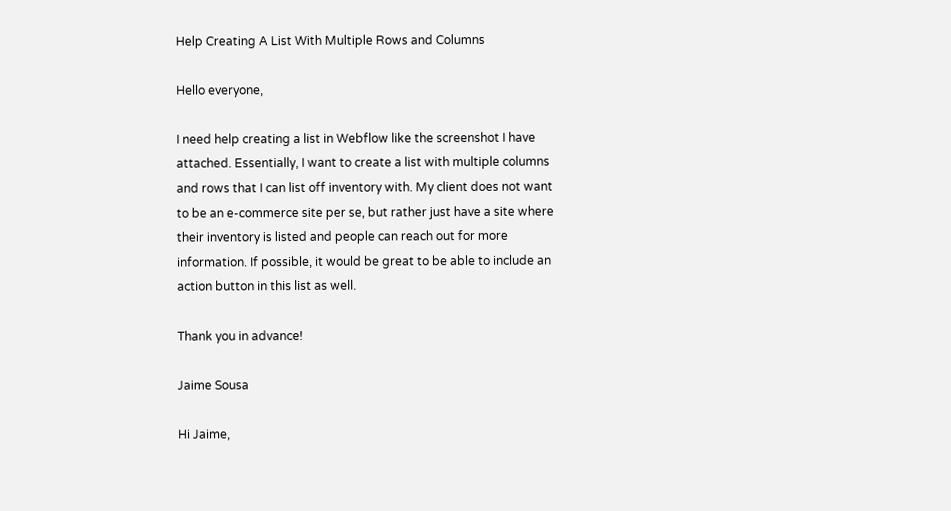Help Creating A List With Multiple Rows and Columns

Hello everyone,

I need help creating a list in Webflow like the screenshot I have attached. Essentially, I want to create a list with multiple columns and rows that I can list off inventory with. My client does not want to be an e-commerce site per se, but rather just have a site where their inventory is listed and people can reach out for more information. If possible, it would be great to be able to include an action button in this list as well.

Thank you in advance!

Jaime Sousa

Hi Jaime,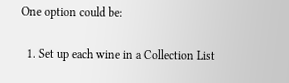One option could be:

  1. Set up each wine in a Collection List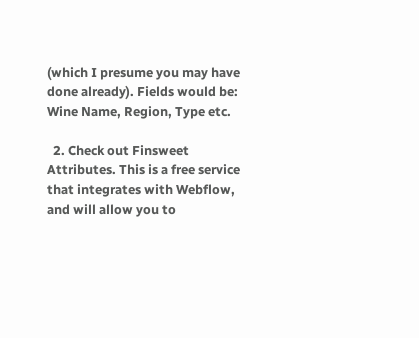(which I presume you may have done already). Fields would be: Wine Name, Region, Type etc.

  2. Check out Finsweet Attributes. This is a free service that integrates with Webflow, and will allow you to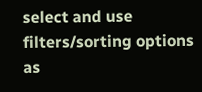select and use filters/sorting options as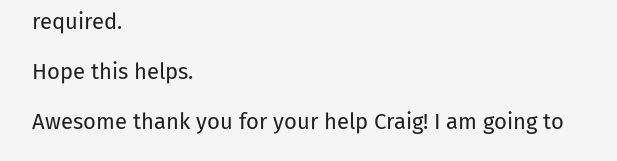required.

Hope this helps.

Awesome thank you for your help Craig! I am going to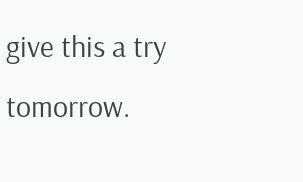give this a try tomorrow.